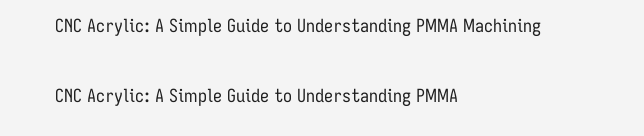CNC Acrylic: A Simple Guide to Understanding PMMA Machining

CNC Acrylic: A Simple Guide to Understanding PMMA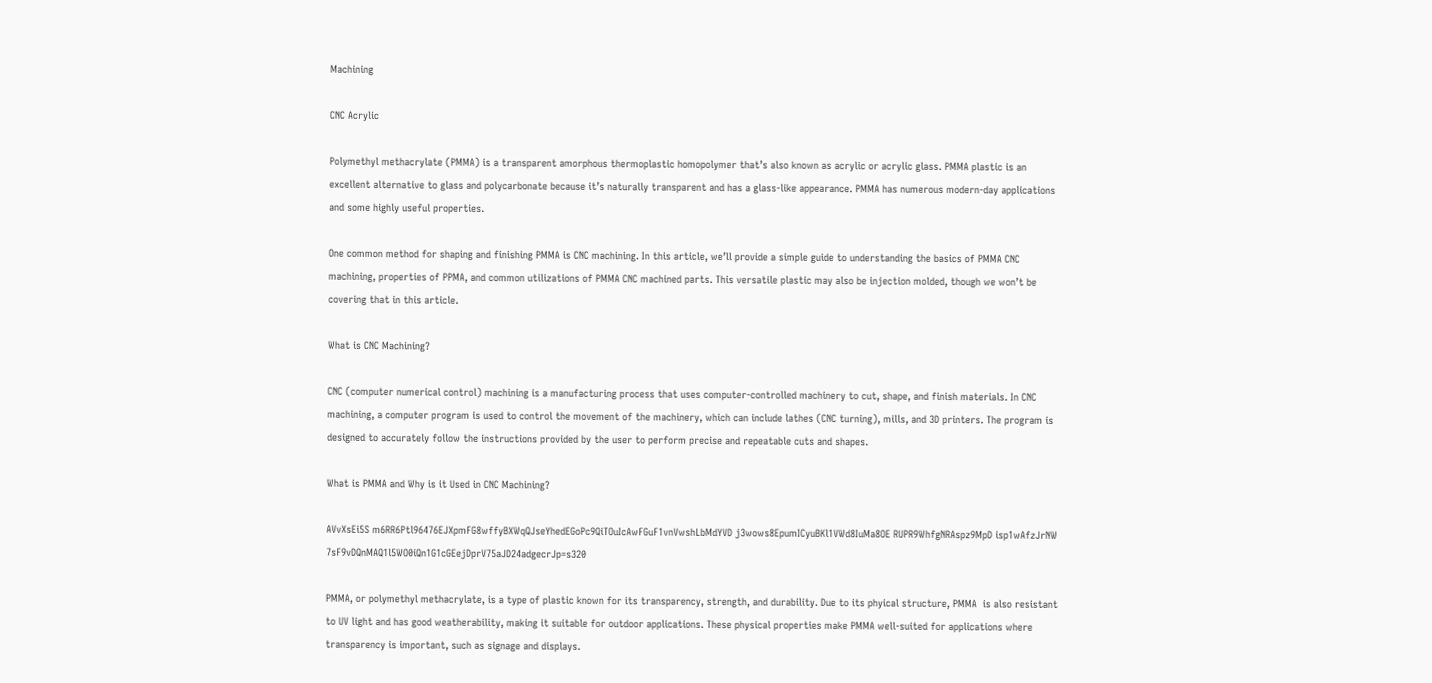Machining

CNC Acrylic

Polymethyl methacrylate (PMMA) is a transparent amorphous thermoplastic homopolymer that’s also known as acrylic or acrylic glass. PMMA plastic is an excellent alternative to glass and polycarbonate because it’s naturally transparent and has a glass-like appearance. PMMA has numerous modern-day applications and some highly useful properties.

One common method for shaping and finishing PMMA is CNC machining. In this article, we’ll provide a simple guide to understanding the basics of PMMA CNC machining, properties of PPMA, and common utilizations of PMMA CNC machined parts. This versatile plastic may also be injection molded, though we won’t be covering that in this article.

What is CNC Machining?

CNC (computer numerical control) machining is a manufacturing process that uses computer-controlled machinery to cut, shape, and finish materials. In CNC machining, a computer program is used to control the movement of the machinery, which can include lathes (CNC turning), mills, and 3D printers. The program is designed to accurately follow the instructions provided by the user to perform precise and repeatable cuts and shapes.

What is PMMA and Why is it Used in CNC Machining?

AVvXsEi5S m6RR6Ptl96476EJXpmFG8wffyBXWqQJseYhedEGoPc9QiTOuIcAwFGuF1vnVwshLbMdYVD j3wows8EpumICyuBKl1VWd8IuMa8OE RUPR9WhfgNRAspz9MpD isp1wAfzJrNW 7sF9vDQnMAQ1l5WO0iQn1G1cGEejDprV75aJD24adgecrJp=s320

PMMA, or polymethyl methacrylate, is a type of plastic known for its transparency, strength, and durability. Due to its phyical structure, PMMA  is also resistant to UV light and has good weatherability, making it suitable for outdoor applications. These physical properties make PMMA well-suited for applications where transparency is important, such as signage and displays.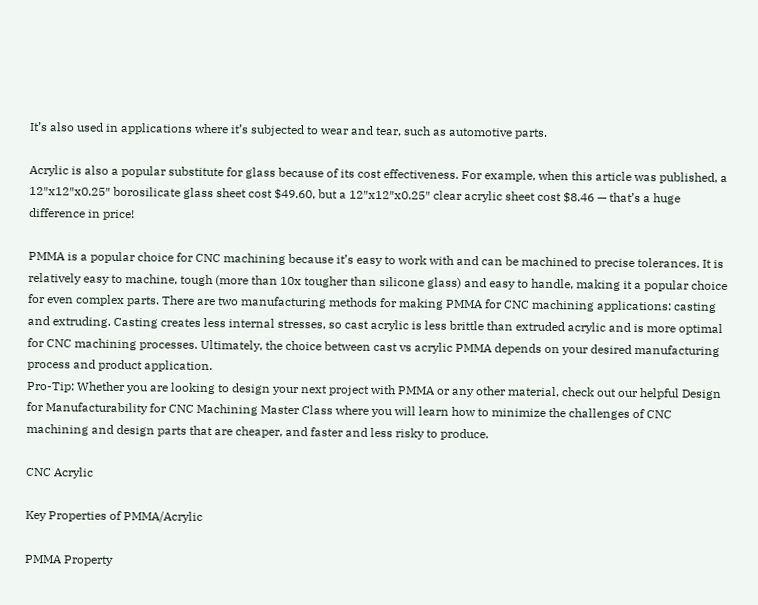It’s also used in applications where it’s subjected to wear and tear, such as automotive parts.

Acrylic is also a popular substitute for glass because of its cost effectiveness. For example, when this article was published, a 12″x12″x0.25″ borosilicate glass sheet cost $49.60, but a 12″x12″x0.25″ clear acrylic sheet cost $8.46 — that’s a huge difference in price!

PMMA is a popular choice for CNC machining because it’s easy to work with and can be machined to precise tolerances. It is relatively easy to machine, tough (more than 10x tougher than silicone glass) and easy to handle, making it a popular choice for even complex parts. There are two manufacturing methods for making PMMA for CNC machining applications: casting and extruding. Casting creates less internal stresses, so cast acrylic is less brittle than extruded acrylic and is more optimal for CNC machining processes. Ultimately, the choice between cast vs acrylic PMMA depends on your desired manufacturing process and product application.
Pro-Tip: Whether you are looking to design your next project with PMMA or any other material, check out our helpful Design for Manufacturability for CNC Machining Master Class where you will learn how to minimize the challenges of CNC machining and design parts that are cheaper, and faster and less risky to produce.

CNC Acrylic

Key Properties of PMMA/Acrylic

PMMA Property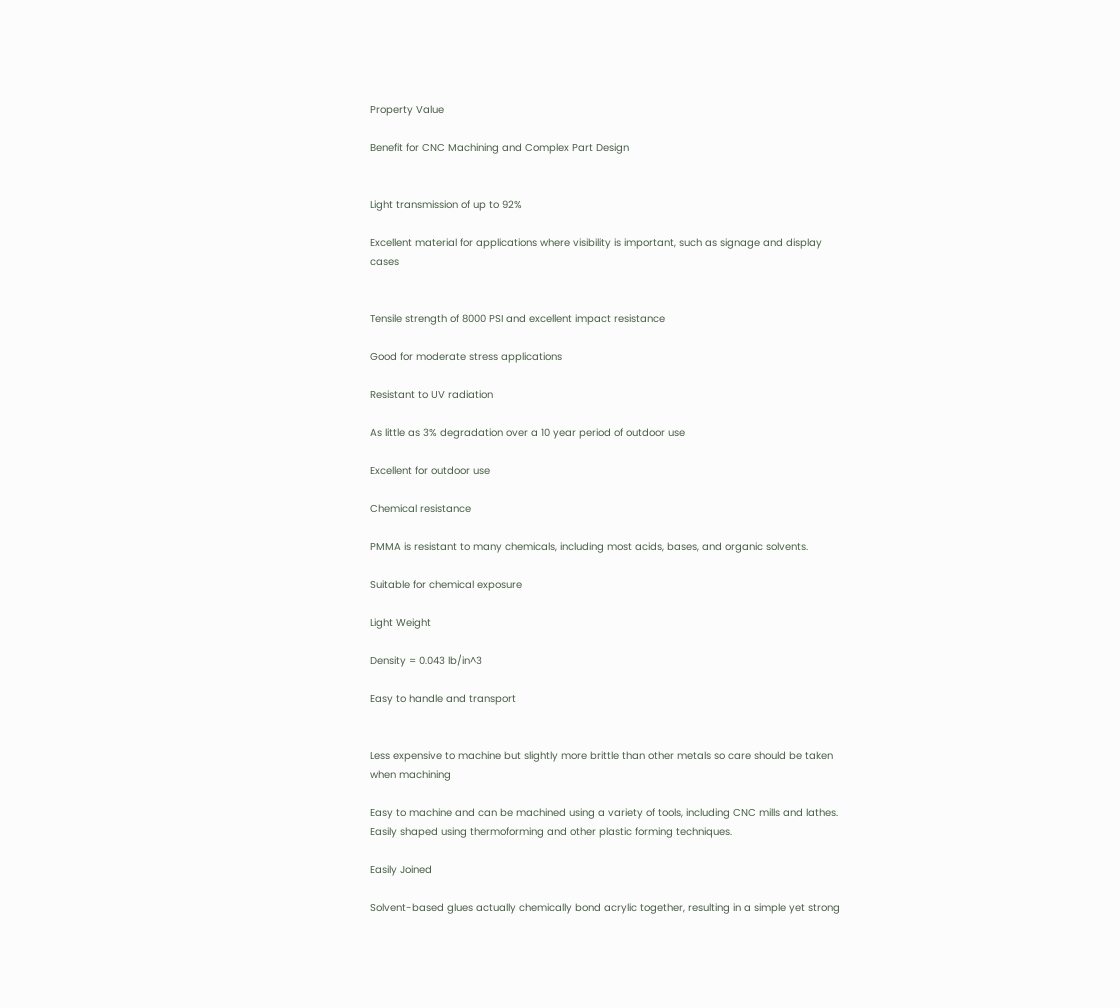Property Value

Benefit for CNC Machining and Complex Part Design


Light transmission of up to 92%

Excellent material for applications where visibility is important, such as signage and display cases


Tensile strength of 8000 PSI and excellent impact resistance

Good for moderate stress applications

Resistant to UV radiation

As little as 3% degradation over a 10 year period of outdoor use

Excellent for outdoor use

Chemical resistance

PMMA is resistant to many chemicals, including most acids, bases, and organic solvents.

Suitable for chemical exposure

Light Weight

Density = 0.043 lb/in^3

Easy to handle and transport


Less expensive to machine but slightly more brittle than other metals so care should be taken when machining

Easy to machine and can be machined using a variety of tools, including CNC mills and lathes. Easily shaped using thermoforming and other plastic forming techniques.

Easily Joined

Solvent-based glues actually chemically bond acrylic together, resulting in a simple yet strong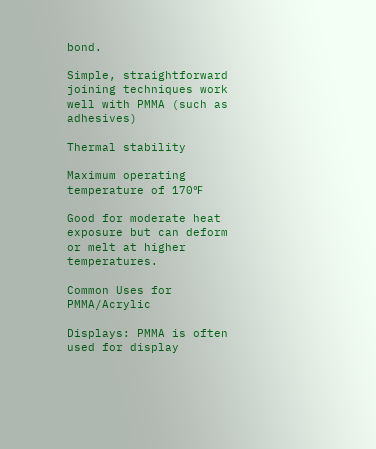bond.

Simple, straightforward joining techniques work well with PMMA (such as adhesives)

Thermal stability

Maximum operating temperature of 170℉

Good for moderate heat exposure but can deform or melt at higher temperatures.

Common Uses for PMMA/Acrylic

Displays: PMMA is often used for display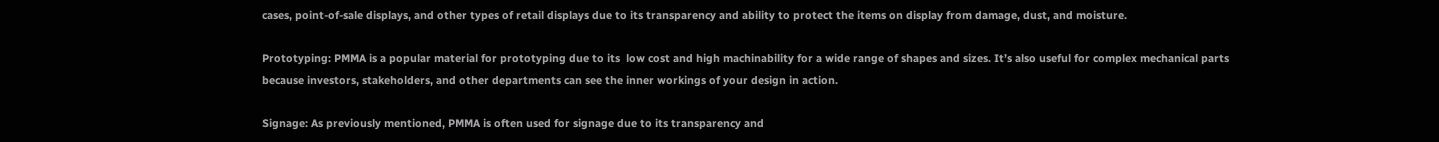cases, point-of-sale displays, and other types of retail displays due to its transparency and ability to protect the items on display from damage, dust, and moisture.

Prototyping: PMMA is a popular material for prototyping due to its  low cost and high machinability for a wide range of shapes and sizes. It’s also useful for complex mechanical parts because investors, stakeholders, and other departments can see the inner workings of your design in action.

Signage: As previously mentioned, PMMA is often used for signage due to its transparency and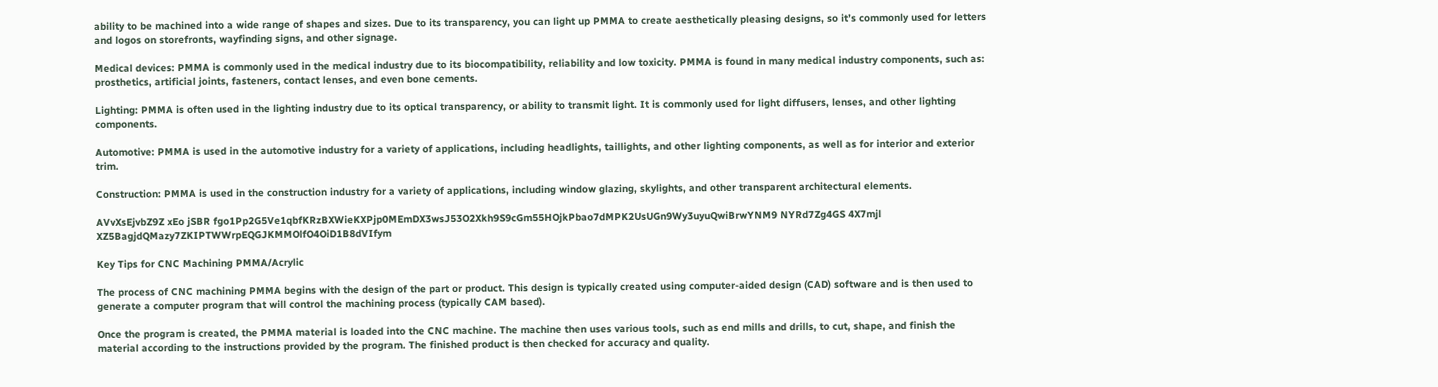ability to be machined into a wide range of shapes and sizes. Due to its transparency, you can light up PMMA to create aesthetically pleasing designs, so it’s commonly used for letters and logos on storefronts, wayfinding signs, and other signage.

Medical devices: PMMA is commonly used in the medical industry due to its biocompatibility, reliability and low toxicity. PMMA is found in many medical industry components, such as: prosthetics, artificial joints, fasteners, contact lenses, and even bone cements.

Lighting: PMMA is often used in the lighting industry due to its optical transparency, or ability to transmit light. It is commonly used for light diffusers, lenses, and other lighting components.

Automotive: PMMA is used in the automotive industry for a variety of applications, including headlights, taillights, and other lighting components, as well as for interior and exterior trim.

Construction: PMMA is used in the construction industry for a variety of applications, including window glazing, skylights, and other transparent architectural elements.

AVvXsEjvbZ9Z xEo jSBR fgo1Pp2G5Ve1qbfKRzBXWieKXPjp0MEmDX3wsJ53O2Xkh9S9cGm55HOjkPbao7dMPK2UsUGn9Wy3uyuQwiBrwYNM9 NYRd7Zg4GS 4X7mjl XZ5BagjdQMazy7ZKIPTWWrpEQGJKMMOlfO4OiD1B8dVIfym

Key Tips for CNC Machining PMMA/Acrylic

The process of CNC machining PMMA begins with the design of the part or product. This design is typically created using computer-aided design (CAD) software and is then used to generate a computer program that will control the machining process (typically CAM based).

Once the program is created, the PMMA material is loaded into the CNC machine. The machine then uses various tools, such as end mills and drills, to cut, shape, and finish the material according to the instructions provided by the program. The finished product is then checked for accuracy and quality.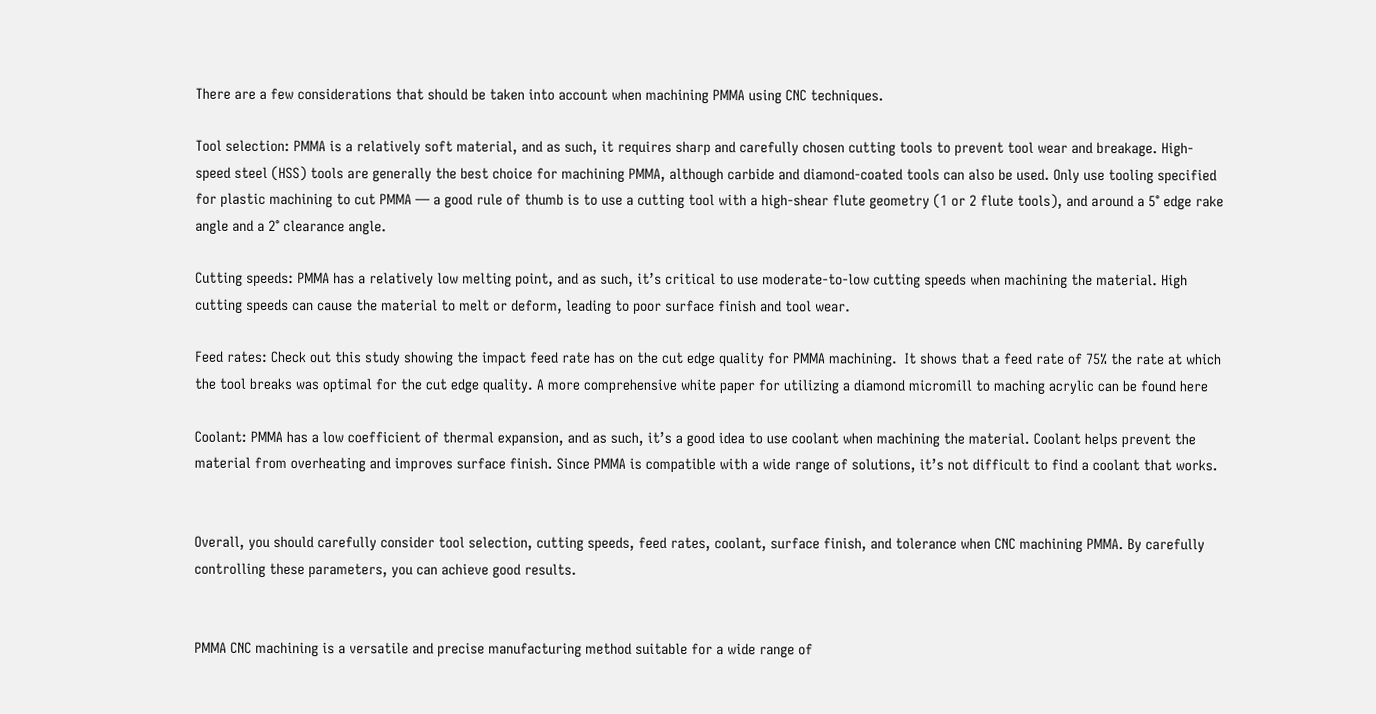There are a few considerations that should be taken into account when machining PMMA using CNC techniques.

Tool selection: PMMA is a relatively soft material, and as such, it requires sharp and carefully chosen cutting tools to prevent tool wear and breakage. High-speed steel (HSS) tools are generally the best choice for machining PMMA, although carbide and diamond-coated tools can also be used. Only use tooling specified for plastic machining to cut PMMA — a good rule of thumb is to use a cutting tool with a high-shear flute geometry (1 or 2 flute tools), and around a 5° edge rake angle and a 2° clearance angle.

Cutting speeds: PMMA has a relatively low melting point, and as such, it’s critical to use moderate-to-low cutting speeds when machining the material. High cutting speeds can cause the material to melt or deform, leading to poor surface finish and tool wear.

Feed rates: Check out this study showing the impact feed rate has on the cut edge quality for PMMA machining.  It shows that a feed rate of 75% the rate at which the tool breaks was optimal for the cut edge quality. A more comprehensive white paper for utilizing a diamond micromill to maching acrylic can be found here

Coolant: PMMA has a low coefficient of thermal expansion, and as such, it’s a good idea to use coolant when machining the material. Coolant helps prevent the material from overheating and improves surface finish. Since PMMA is compatible with a wide range of solutions, it’s not difficult to find a coolant that works.


Overall, you should carefully consider tool selection, cutting speeds, feed rates, coolant, surface finish, and tolerance when CNC machining PMMA. By carefully controlling these parameters, you can achieve good results.


PMMA CNC machining is a versatile and precise manufacturing method suitable for a wide range of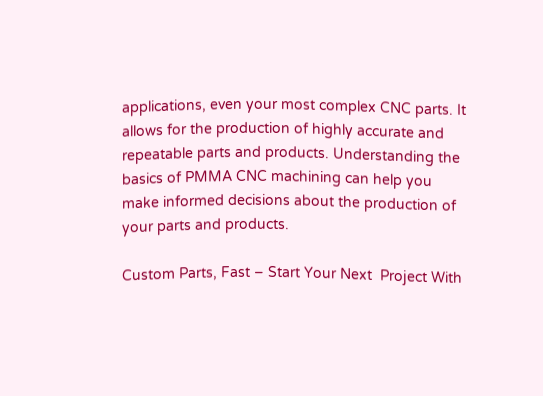applications, even your most complex CNC parts. It allows for the production of highly accurate and repeatable parts and products. Understanding the basics of PMMA CNC machining can help you make informed decisions about the production of your parts and products.

Custom Parts, Fast – Start Your Next  Project With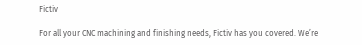Fictiv

For all your CNC machining and finishing needs, Fictiv has you covered. We’re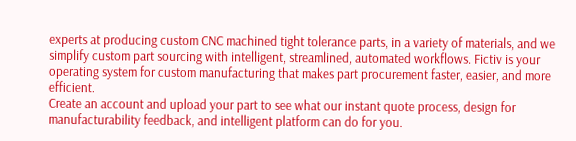experts at producing custom CNC machined tight tolerance parts, in a variety of materials, and we simplify custom part sourcing with intelligent, streamlined, automated workflows. Fictiv is your operating system for custom manufacturing that makes part procurement faster, easier, and more efficient.
Create an account and upload your part to see what our instant quote process, design for manufacturability feedback, and intelligent platform can do for you.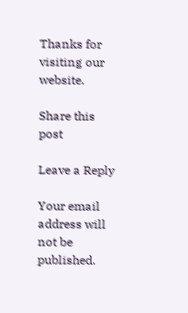Thanks for visiting our website.

Share this post

Leave a Reply

Your email address will not be published.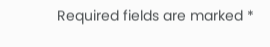Required fields are marked *